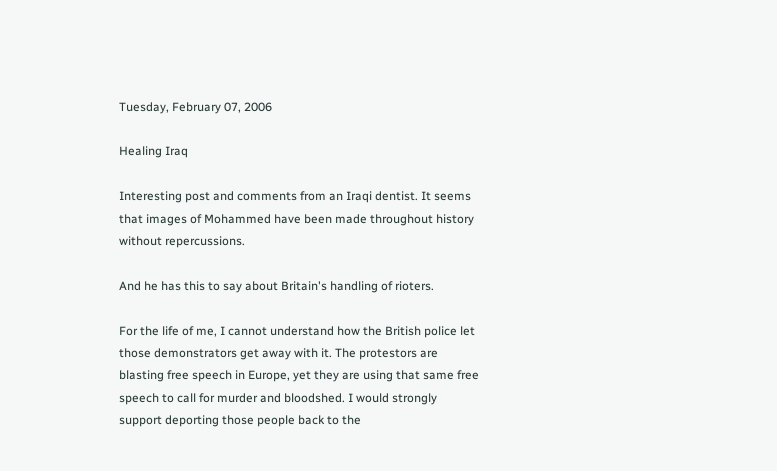Tuesday, February 07, 2006

Healing Iraq

Interesting post and comments from an Iraqi dentist. It seems that images of Mohammed have been made throughout history without repercussions.

And he has this to say about Britain's handling of rioters.

For the life of me, I cannot understand how the British police let those demonstrators get away with it. The protestors are blasting free speech in Europe, yet they are using that same free speech to call for murder and bloodshed. I would strongly support deporting those people back to the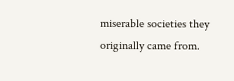miserable societies they originally came from.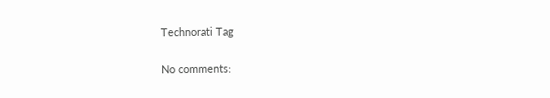Technorati Tag

No comments: